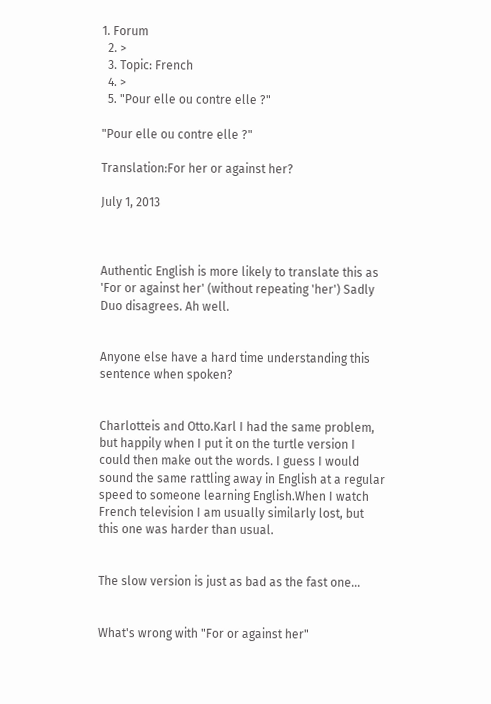1. Forum
  2. >
  3. Topic: French
  4. >
  5. "Pour elle ou contre elle ?"

"Pour elle ou contre elle ?"

Translation:For her or against her?

July 1, 2013



Authentic English is more likely to translate this as 'For or against her' (without repeating 'her') Sadly Duo disagrees. Ah well.


Anyone else have a hard time understanding this sentence when spoken?


Charlotteis and Otto.Karl I had the same problem, but happily when I put it on the turtle version I could then make out the words. I guess I would sound the same rattling away in English at a regular speed to someone learning English.When I watch French television I am usually similarly lost, but this one was harder than usual.


The slow version is just as bad as the fast one...


What's wrong with "For or against her"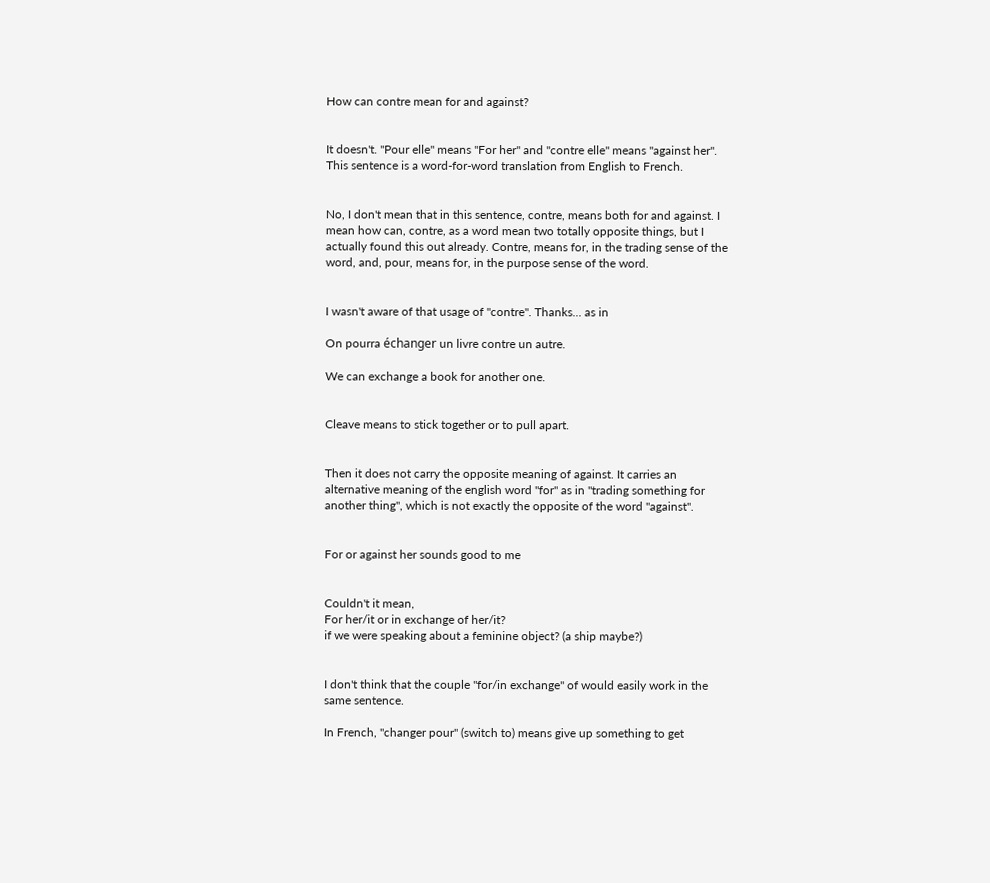How can contre mean for and against?


It doesn't. "Pour elle" means "For her" and "contre elle" means "against her". This sentence is a word-for-word translation from English to French.


No, I don't mean that in this sentence, contre, means both for and against. I mean how can, contre, as a word mean two totally opposite things, but I actually found this out already. Contre, means for, in the trading sense of the word, and, pour, means for, in the purpose sense of the word.


I wasn't aware of that usage of "contre". Thanks... as in

On pourra échanger un livre contre un autre.

We can exchange a book for another one.


Cleave means to stick together or to pull apart.


Then it does not carry the opposite meaning of against. It carries an alternative meaning of the english word "for" as in "trading something for another thing", which is not exactly the opposite of the word "against".


For or against her sounds good to me


Couldn't it mean,
For her/it or in exchange of her/it?
if we were speaking about a feminine object? (a ship maybe?)


I don't think that the couple "for/in exchange" of would easily work in the same sentence.

In French, "changer pour" (switch to) means give up something to get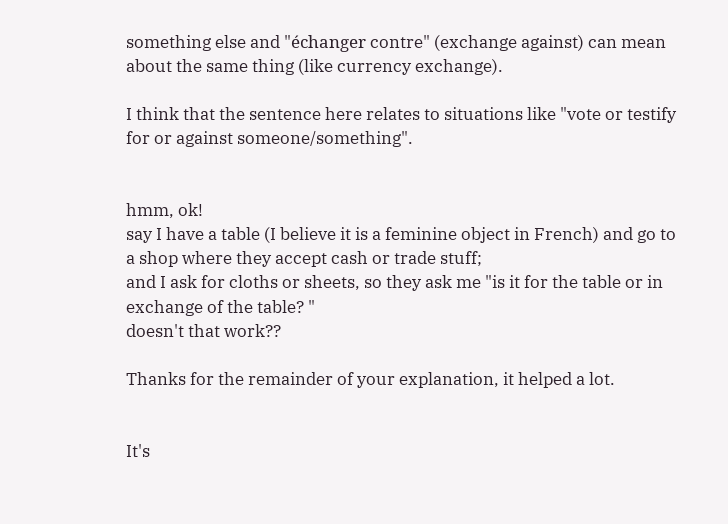something else and "échanger contre" (exchange against) can mean about the same thing (like currency exchange).

I think that the sentence here relates to situations like "vote or testify for or against someone/something".


hmm, ok!
say I have a table (I believe it is a feminine object in French) and go to a shop where they accept cash or trade stuff;
and I ask for cloths or sheets, so they ask me "is it for the table or in exchange of the table? "
doesn't that work??

Thanks for the remainder of your explanation, it helped a lot.


It's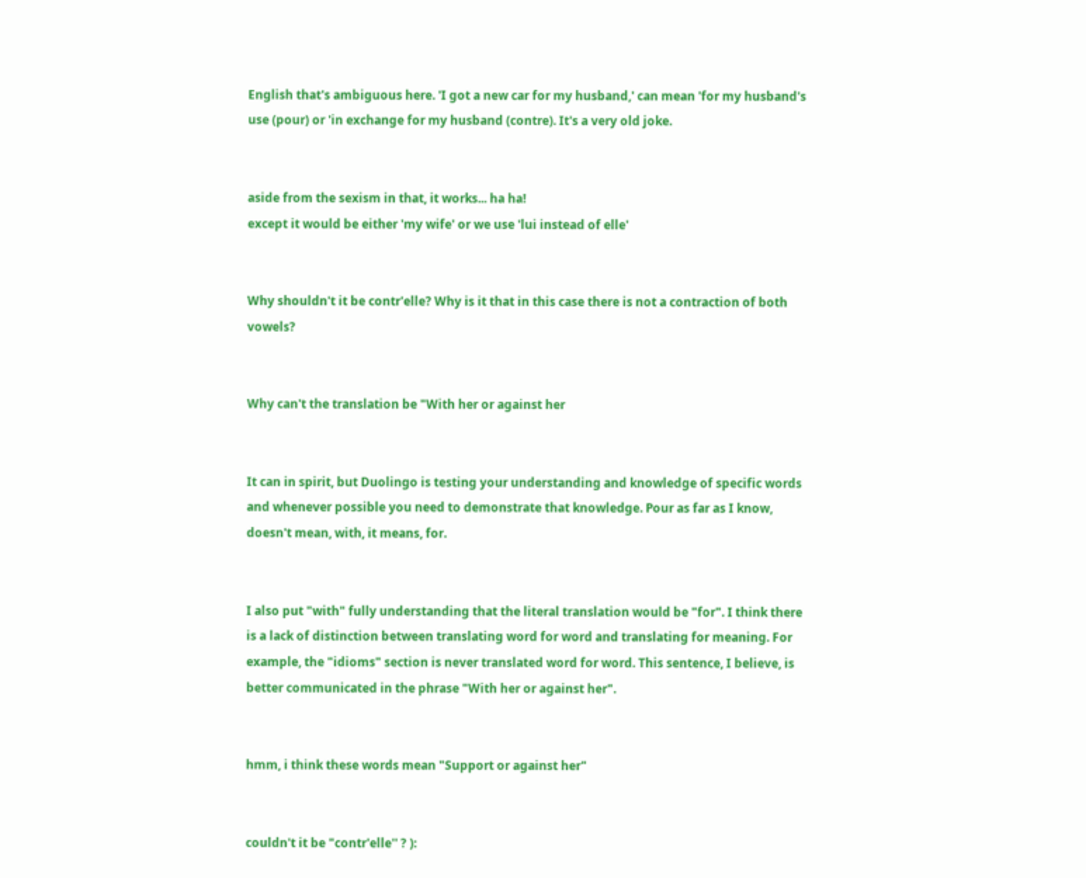English that's ambiguous here. 'I got a new car for my husband,' can mean 'for my husband's use (pour) or 'in exchange for my husband (contre). It's a very old joke.


aside from the sexism in that, it works... ha ha!
except it would be either 'my wife' or we use 'lui instead of elle'


Why shouldn't it be contr'elle? Why is it that in this case there is not a contraction of both vowels?


Why can't the translation be "With her or against her


It can in spirit, but Duolingo is testing your understanding and knowledge of specific words and whenever possible you need to demonstrate that knowledge. Pour as far as I know, doesn't mean, with, it means, for.


I also put "with" fully understanding that the literal translation would be "for". I think there is a lack of distinction between translating word for word and translating for meaning. For example, the "idioms" section is never translated word for word. This sentence, I believe, is better communicated in the phrase "With her or against her".


hmm, i think these words mean "Support or against her"


couldn't it be "contr'elle'' ? ):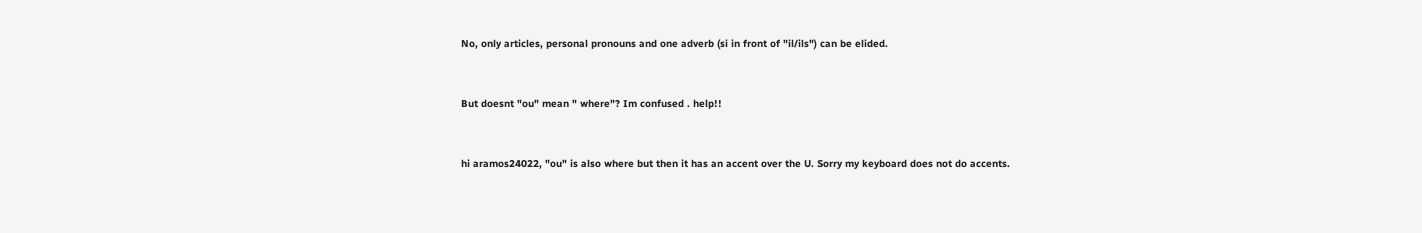No, only articles, personal pronouns and one adverb (si in front of "il/ils") can be elided.


But doesnt "ou" mean " where"? Im confused . help!!


hi aramos24022, "ou" is also where but then it has an accent over the U. Sorry my keyboard does not do accents.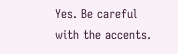Yes. Be careful with the accents.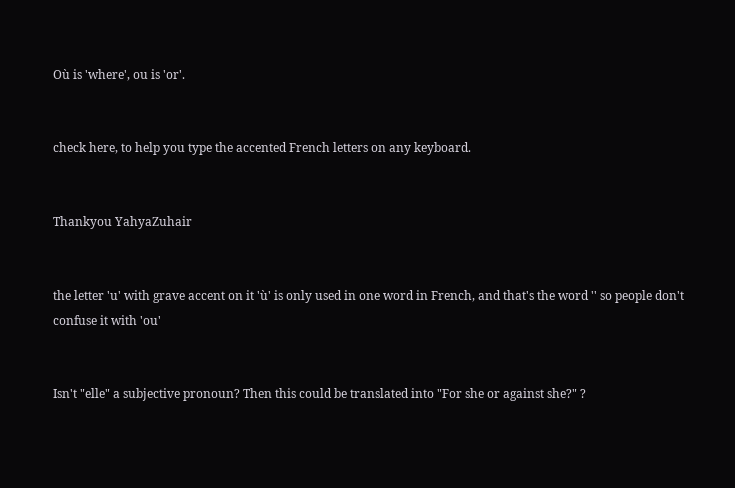Où is 'where', ou is 'or'.


check here, to help you type the accented French letters on any keyboard.


Thankyou YahyaZuhair


the letter 'u' with grave accent on it 'ù' is only used in one word in French, and that's the word '' so people don't confuse it with 'ou'


Isn't "elle" a subjective pronoun? Then this could be translated into "For she or against she?" ?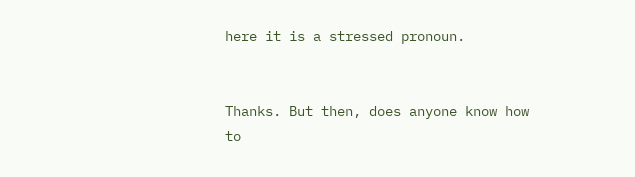here it is a stressed pronoun.


Thanks. But then, does anyone know how to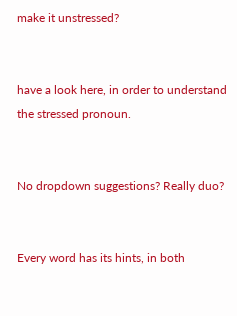make it unstressed?


have a look here, in order to understand the stressed pronoun.


No dropdown suggestions? Really duo?


Every word has its hints, in both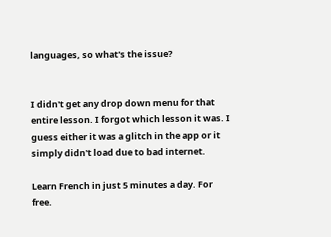languages, so what's the issue?


I didn't get any drop down menu for that entire lesson. I forgot which lesson it was. I guess either it was a glitch in the app or it simply didn't load due to bad internet.

Learn French in just 5 minutes a day. For free.